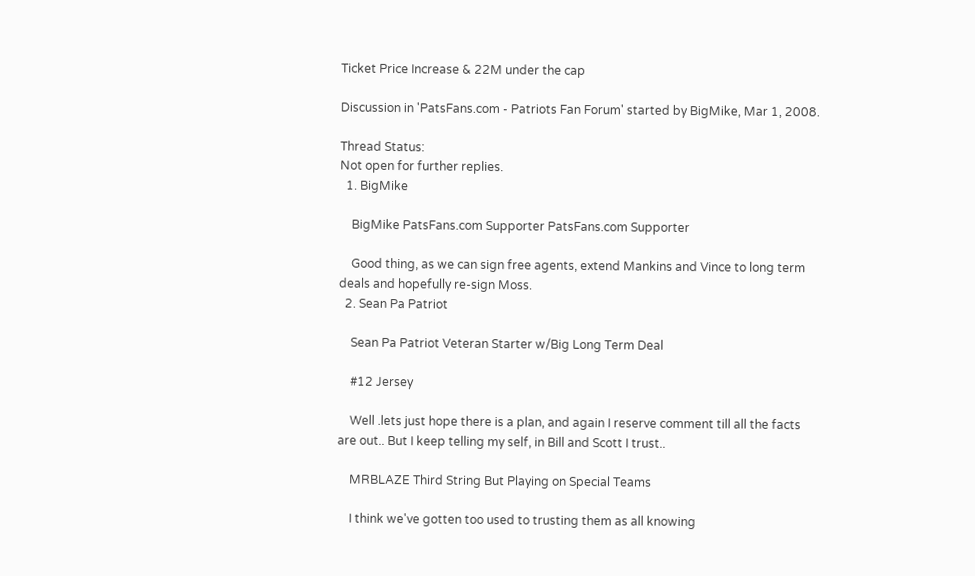Ticket Price Increase & 22M under the cap

Discussion in 'PatsFans.com - Patriots Fan Forum' started by BigMike, Mar 1, 2008.

Thread Status:
Not open for further replies.
  1. BigMike

    BigMike PatsFans.com Supporter PatsFans.com Supporter

    Good thing, as we can sign free agents, extend Mankins and Vince to long term deals and hopefully re-sign Moss.
  2. Sean Pa Patriot

    Sean Pa Patriot Veteran Starter w/Big Long Term Deal

    #12 Jersey

    Well .lets just hope there is a plan, and again I reserve comment till all the facts are out.. But I keep telling my self, in Bill and Scott I trust..

    MRBLAZE Third String But Playing on Special Teams

    I think we've gotten too used to trusting them as all knowing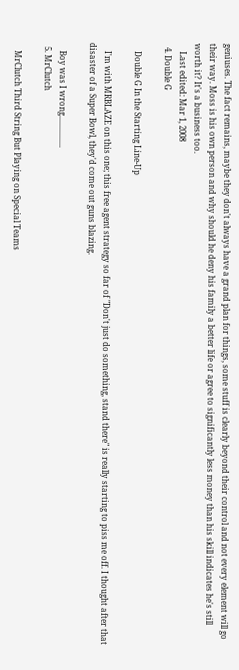geniuses. The fact remains, maybe they don't always have a grand plan for things, some stuff is clearly beyond their control and not every element will go their way. Moss is his own person and why should he deny his family a better life or agree to significantly less money than his skill indicates he's still worth it? It's a business too.
    Last edited: Mar 1, 2008
  4. Double G

    Double G In the Starting Line-Up

    I'm with MRBLAZE on this one; this free agent strategy so far of "Don't just do something, stand there" is really starting to piss me off. I thought after that disaster of a Super Bowl, they'd come out guns blazing.

    Boy was I wrong................
  5. MrClutch

    MrClutch Third String But Playing on Special Teams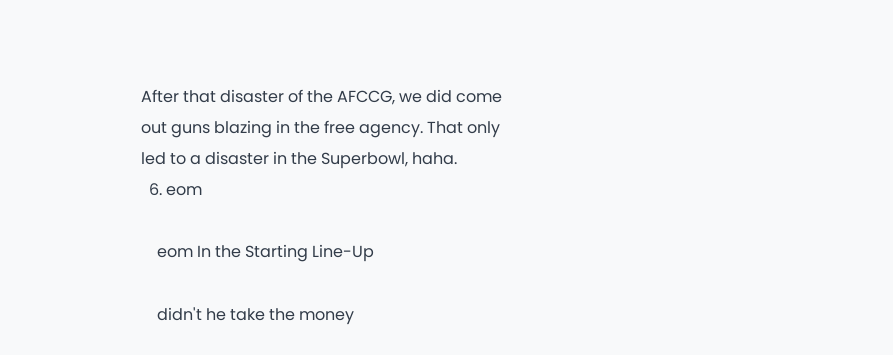After that disaster of the AFCCG, we did come out guns blazing in the free agency. That only led to a disaster in the Superbowl, haha.
  6. eom

    eom In the Starting Line-Up

    didn't he take the money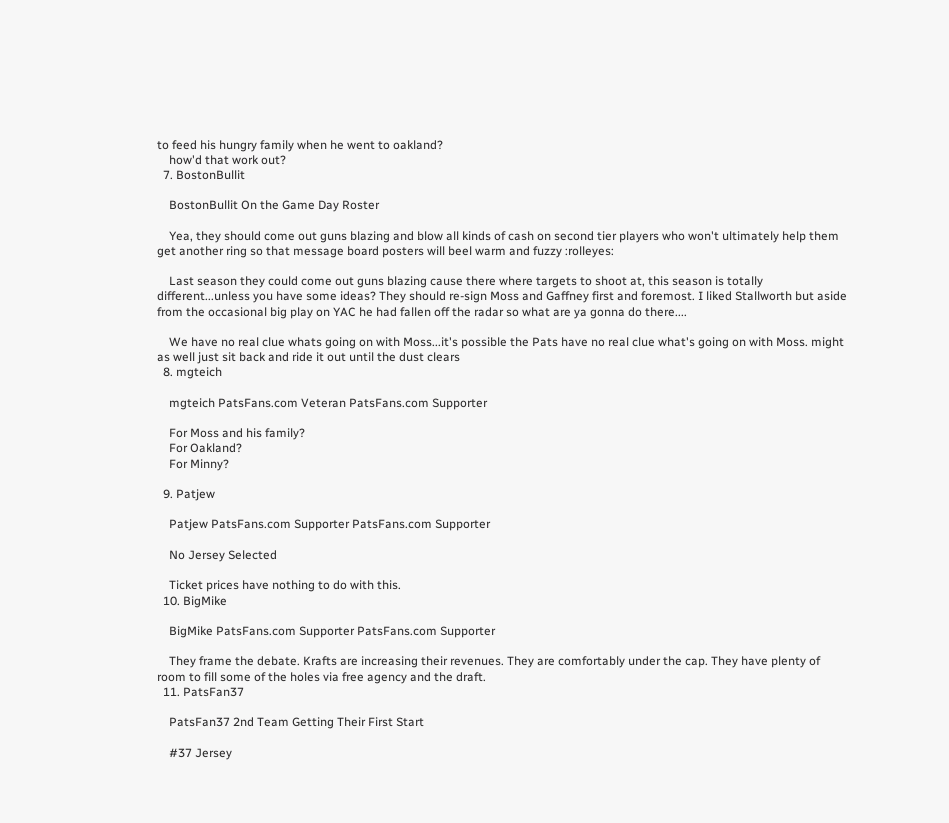to feed his hungry family when he went to oakland?
    how'd that work out?
  7. BostonBullit

    BostonBullit On the Game Day Roster

    Yea, they should come out guns blazing and blow all kinds of cash on second tier players who won't ultimately help them get another ring so that message board posters will beel warm and fuzzy :rolleyes:

    Last season they could come out guns blazing cause there where targets to shoot at, this season is totally different...unless you have some ideas? They should re-sign Moss and Gaffney first and foremost. I liked Stallworth but aside from the occasional big play on YAC he had fallen off the radar so what are ya gonna do there....

    We have no real clue whats going on with Moss...it's possible the Pats have no real clue what's going on with Moss. might as well just sit back and ride it out until the dust clears
  8. mgteich

    mgteich PatsFans.com Veteran PatsFans.com Supporter

    For Moss and his family?
    For Oakland?
    For Minny?

  9. Patjew

    Patjew PatsFans.com Supporter PatsFans.com Supporter

    No Jersey Selected

    Ticket prices have nothing to do with this.
  10. BigMike

    BigMike PatsFans.com Supporter PatsFans.com Supporter

    They frame the debate. Krafts are increasing their revenues. They are comfortably under the cap. They have plenty of room to fill some of the holes via free agency and the draft.
  11. PatsFan37

    PatsFan37 2nd Team Getting Their First Start

    #37 Jersey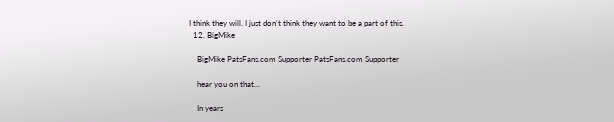I think they will. I just don't think they want to be a part of this.
  12. BigMike

    BigMike PatsFans.com Supporter PatsFans.com Supporter

    hear you on that...

    In years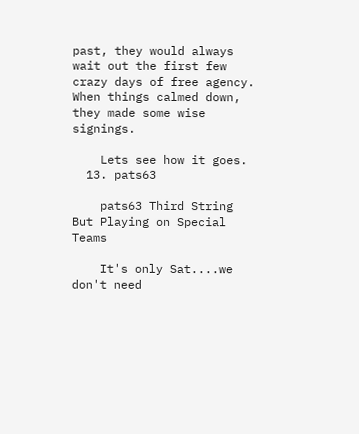past, they would always wait out the first few crazy days of free agency. When things calmed down, they made some wise signings.

    Lets see how it goes.
  13. pats63

    pats63 Third String But Playing on Special Teams

    It's only Sat....we don't need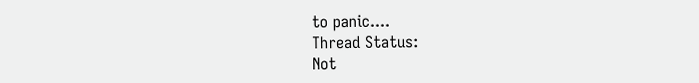to panic....
Thread Status:
Not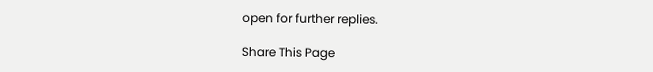open for further replies.

Share This Page